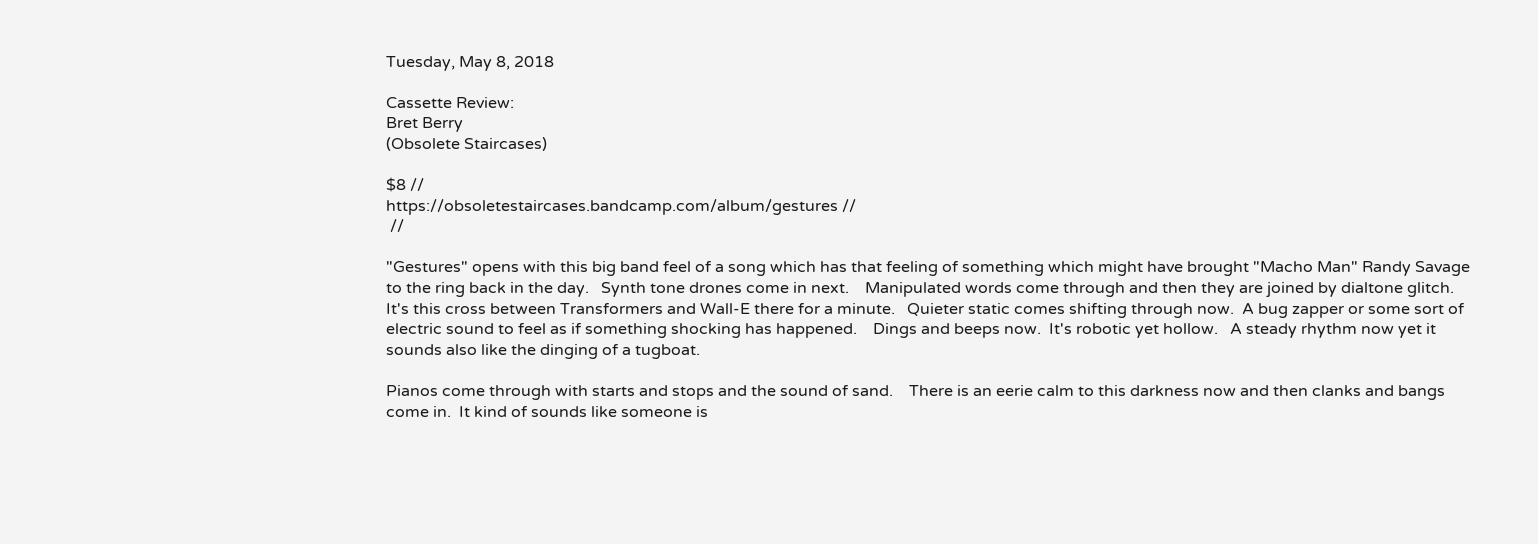Tuesday, May 8, 2018

Cassette Review:
Bret Berry
(Obsolete Staircases)

$8 //
https://obsoletestaircases.bandcamp.com/album/gestures //
 //

"Gestures" opens with this big band feel of a song which has that feeling of something which might have brought "Macho Man" Randy Savage to the ring back in the day.   Synth tone drones come in next.    Manipulated words come through and then they are joined by dialtone glitch.    It's this cross between Transformers and Wall-E there for a minute.   Quieter static comes shifting through now.  A bug zapper or some sort of electric sound to feel as if something shocking has happened.    Dings and beeps now.  It's robotic yet hollow.   A steady rhythm now yet it sounds also like the dinging of a tugboat.

Pianos come through with starts and stops and the sound of sand.    There is an eerie calm to this darkness now and then clanks and bangs come in.  It kind of sounds like someone is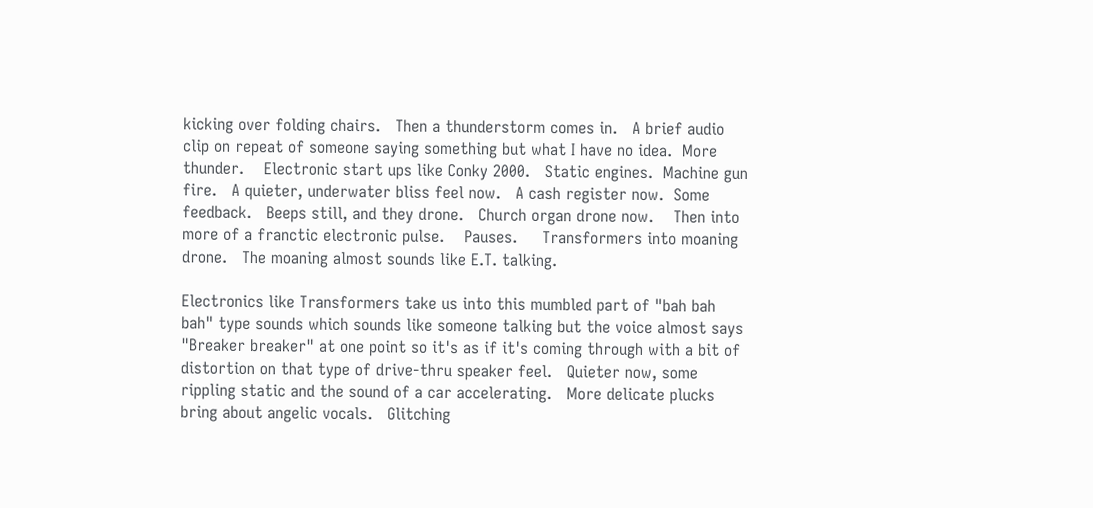kicking over folding chairs.   Then a thunderstorm comes in.   A brief audio clip on repeat of someone saying something but what I have no idea.  More thunder.    Electronic start ups like Conky 2000.   Static engines.  Machine gun fire.   A quieter, underwater bliss feel now.   A cash register now.  Some feedback.   Beeps still, and they drone.   Church organ drone now.    Then into more of a franctic electronic pulse.    Pauses.     Transformers into moaning drone.   The moaning almost sounds like E.T. talking.

Electronics like Transformers take us into this mumbled part of "bah bah bah" type sounds which sounds like someone talking but the voice almost says "Breaker breaker" at one point so it's as if it's coming through with a bit of distortion on that type of drive-thru speaker feel.   Quieter now, some rippling static and the sound of a car accelerating.   More delicate plucks bring about angelic vocals.   Glitching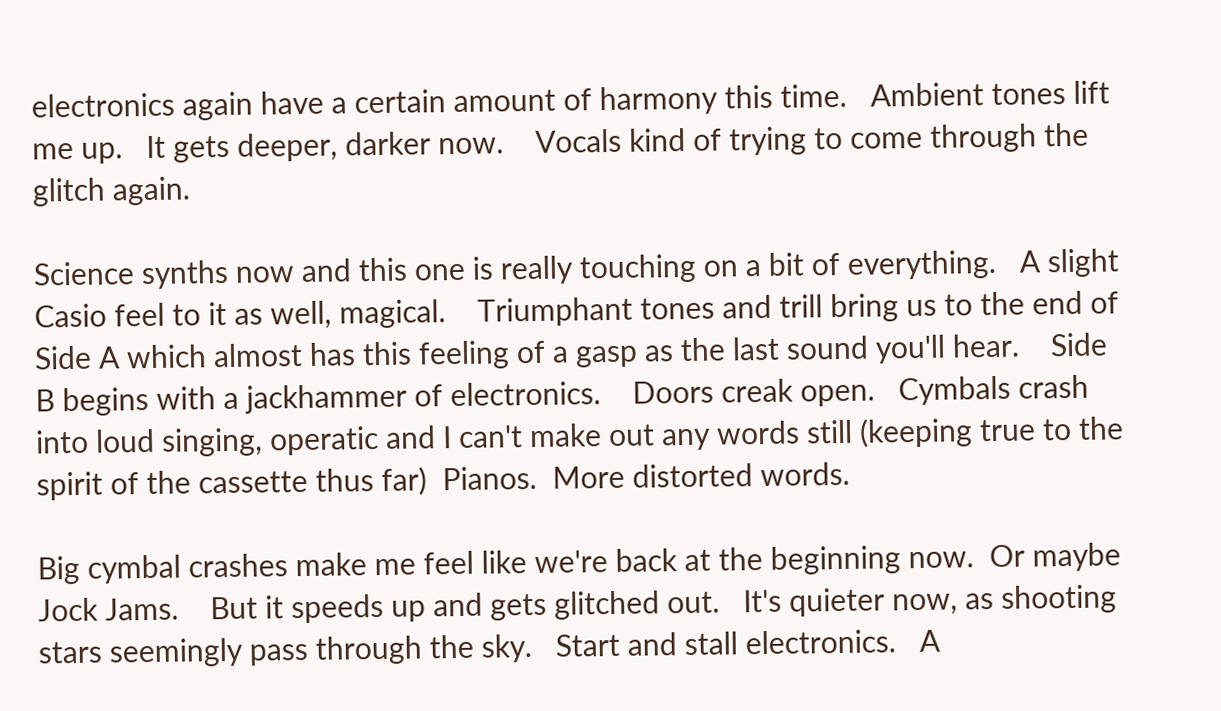electronics again have a certain amount of harmony this time.   Ambient tones lift me up.   It gets deeper, darker now.    Vocals kind of trying to come through the glitch again.

Science synths now and this one is really touching on a bit of everything.   A slight Casio feel to it as well, magical.    Triumphant tones and trill bring us to the end of Side A which almost has this feeling of a gasp as the last sound you'll hear.    Side B begins with a jackhammer of electronics.    Doors creak open.   Cymbals crash into loud singing, operatic and I can't make out any words still (keeping true to the spirit of the cassette thus far)  Pianos.  More distorted words.

Big cymbal crashes make me feel like we're back at the beginning now.  Or maybe Jock Jams.    But it speeds up and gets glitched out.   It's quieter now, as shooting stars seemingly pass through the sky.   Start and stall electronics.   A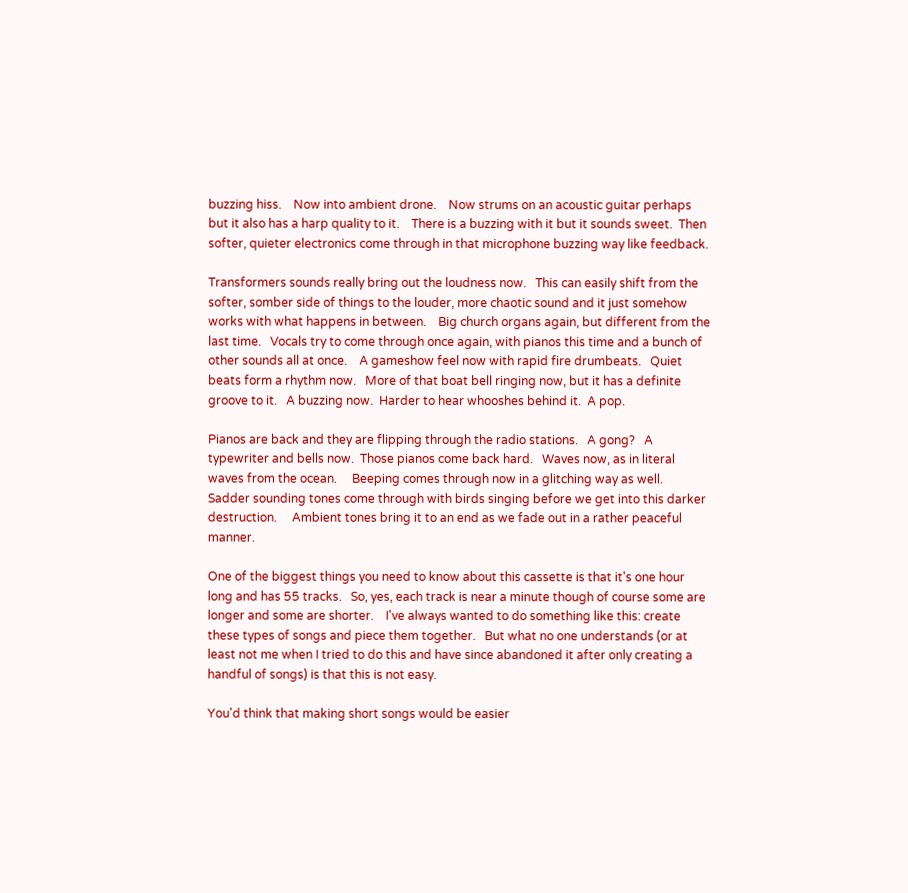buzzing hiss.    Now into ambient drone.    Now strums on an acoustic guitar perhaps but it also has a harp quality to it.    There is a buzzing with it but it sounds sweet.  Then softer, quieter electronics come through in that microphone buzzing way like feedback.

Transformers sounds really bring out the loudness now.   This can easily shift from the softer, somber side of things to the louder, more chaotic sound and it just somehow works with what happens in between.    Big church organs again, but different from the last time.   Vocals try to come through once again, with pianos this time and a bunch of other sounds all at once.    A gameshow feel now with rapid fire drumbeats.   Quiet beats form a rhythm now.   More of that boat bell ringing now, but it has a definite groove to it.   A buzzing now.  Harder to hear whooshes behind it.  A pop.

Pianos are back and they are flipping through the radio stations.   A gong?   A typewriter and bells now.  Those pianos come back hard.   Waves now, as in literal waves from the ocean.     Beeping comes through now in a glitching way as well.   Sadder sounding tones come through with birds singing before we get into this darker destruction.     Ambient tones bring it to an end as we fade out in a rather peaceful manner.

One of the biggest things you need to know about this cassette is that it's one hour long and has 55 tracks.   So, yes, each track is near a minute though of course some are longer and some are shorter.    I've always wanted to do something like this: create these types of songs and piece them together.   But what no one understands (or at least not me when I tried to do this and have since abandoned it after only creating a handful of songs) is that this is not easy.

You'd think that making short songs would be easier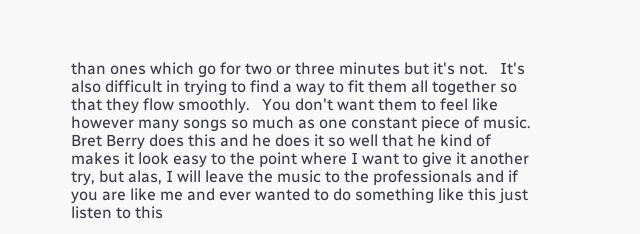than ones which go for two or three minutes but it's not.   It's also difficult in trying to find a way to fit them all together so that they flow smoothly.   You don't want them to feel like however many songs so much as one constant piece of music.   Bret Berry does this and he does it so well that he kind of makes it look easy to the point where I want to give it another try, but alas, I will leave the music to the professionals and if you are like me and ever wanted to do something like this just listen to this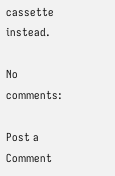cassette instead.

No comments:

Post a Comment